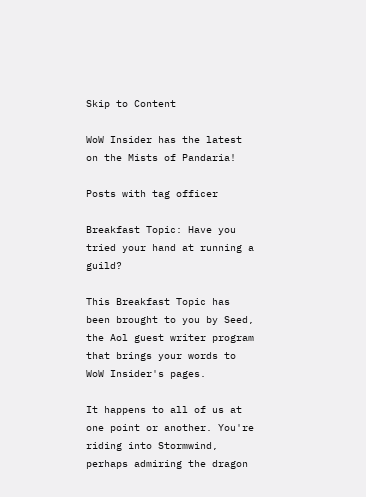Skip to Content

WoW Insider has the latest on the Mists of Pandaria!

Posts with tag officer

Breakfast Topic: Have you tried your hand at running a guild?

This Breakfast Topic has been brought to you by Seed, the Aol guest writer program that brings your words to WoW Insider's pages.

It happens to all of us at one point or another. You're riding into Stormwind, perhaps admiring the dragon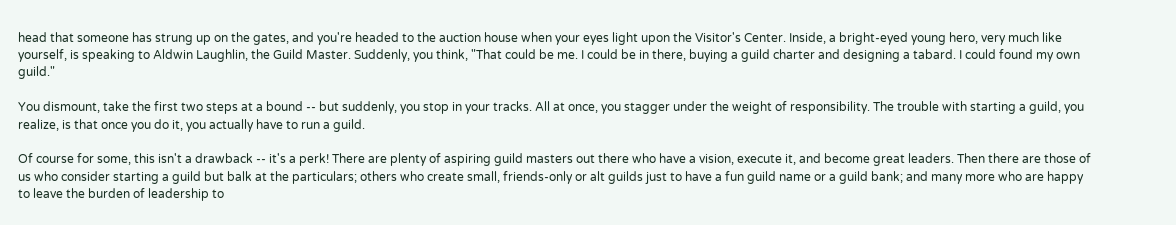head that someone has strung up on the gates, and you're headed to the auction house when your eyes light upon the Visitor's Center. Inside, a bright-eyed young hero, very much like yourself, is speaking to Aldwin Laughlin, the Guild Master. Suddenly, you think, "That could be me. I could be in there, buying a guild charter and designing a tabard. I could found my own guild."

You dismount, take the first two steps at a bound -- but suddenly, you stop in your tracks. All at once, you stagger under the weight of responsibility. The trouble with starting a guild, you realize, is that once you do it, you actually have to run a guild.

Of course for some, this isn't a drawback -- it's a perk! There are plenty of aspiring guild masters out there who have a vision, execute it, and become great leaders. Then there are those of us who consider starting a guild but balk at the particulars; others who create small, friends-only or alt guilds just to have a fun guild name or a guild bank; and many more who are happy to leave the burden of leadership to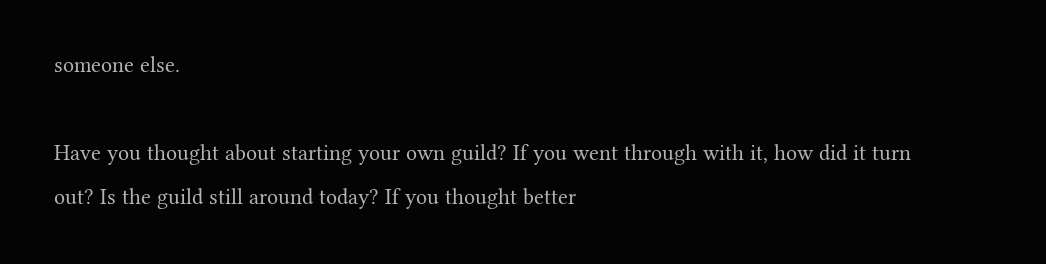someone else.

Have you thought about starting your own guild? If you went through with it, how did it turn out? Is the guild still around today? If you thought better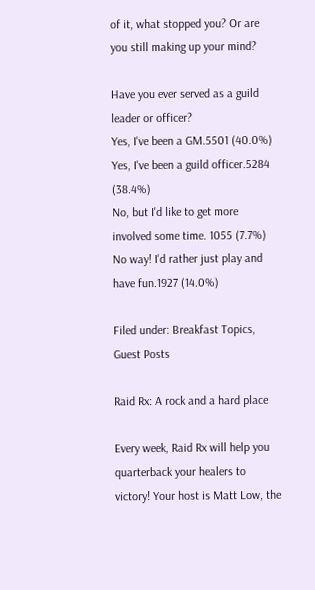of it, what stopped you? Or are you still making up your mind?

Have you ever served as a guild leader or officer?
Yes, I've been a GM.5501 (40.0%)
Yes, I've been a guild officer.5284 (38.4%)
No, but I'd like to get more involved some time. 1055 (7.7%)
No way! I'd rather just play and have fun.1927 (14.0%)

Filed under: Breakfast Topics, Guest Posts

Raid Rx: A rock and a hard place

Every week, Raid Rx will help you quarterback your healers to victory! Your host is Matt Low, the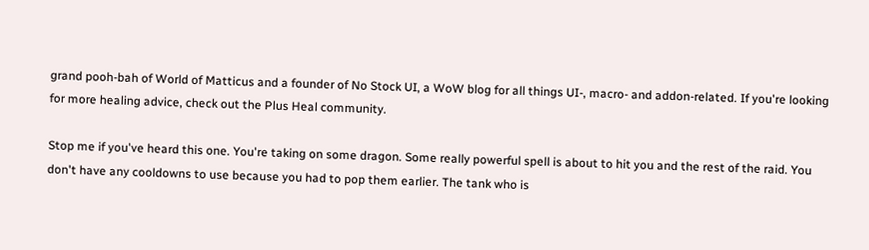grand pooh-bah of World of Matticus and a founder of No Stock UI, a WoW blog for all things UI-, macro- and addon-related. If you're looking for more healing advice, check out the Plus Heal community.

Stop me if you've heard this one. You're taking on some dragon. Some really powerful spell is about to hit you and the rest of the raid. You don't have any cooldowns to use because you had to pop them earlier. The tank who is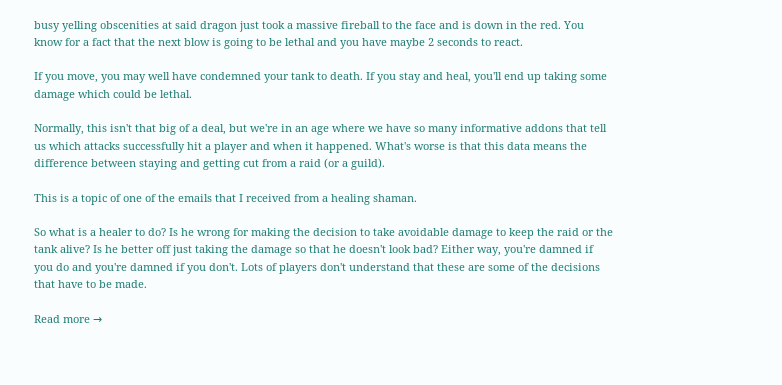busy yelling obscenities at said dragon just took a massive fireball to the face and is down in the red. You know for a fact that the next blow is going to be lethal and you have maybe 2 seconds to react.

If you move, you may well have condemned your tank to death. If you stay and heal, you'll end up taking some damage which could be lethal.

Normally, this isn't that big of a deal, but we're in an age where we have so many informative addons that tell us which attacks successfully hit a player and when it happened. What's worse is that this data means the difference between staying and getting cut from a raid (or a guild).

This is a topic of one of the emails that I received from a healing shaman.

So what is a healer to do? Is he wrong for making the decision to take avoidable damage to keep the raid or the tank alive? Is he better off just taking the damage so that he doesn't look bad? Either way, you're damned if you do and you're damned if you don't. Lots of players don't understand that these are some of the decisions that have to be made.

Read more →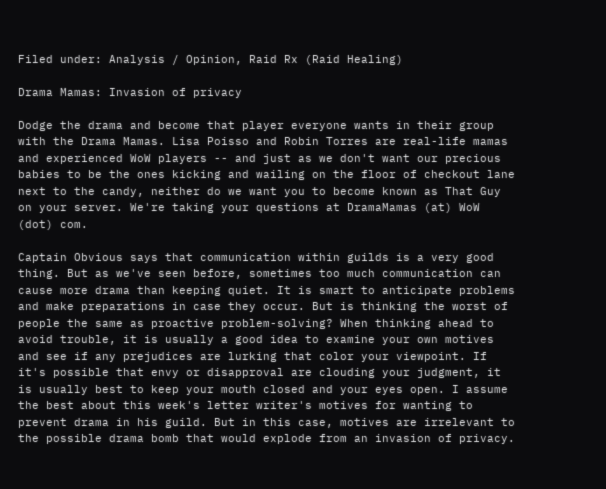Filed under: Analysis / Opinion, Raid Rx (Raid Healing)

Drama Mamas: Invasion of privacy

Dodge the drama and become that player everyone wants in their group with the Drama Mamas. Lisa Poisso and Robin Torres are real-life mamas and experienced WoW players -- and just as we don't want our precious babies to be the ones kicking and wailing on the floor of checkout lane next to the candy, neither do we want you to become known as That Guy on your server. We're taking your questions at DramaMamas (at) WoW (dot) com.

Captain Obvious says that communication within guilds is a very good thing. But as we've seen before, sometimes too much communication can cause more drama than keeping quiet. It is smart to anticipate problems and make preparations in case they occur. But is thinking the worst of people the same as proactive problem-solving? When thinking ahead to avoid trouble, it is usually a good idea to examine your own motives and see if any prejudices are lurking that color your viewpoint. If it's possible that envy or disapproval are clouding your judgment, it is usually best to keep your mouth closed and your eyes open. I assume the best about this week's letter writer's motives for wanting to prevent drama in his guild. But in this case, motives are irrelevant to the possible drama bomb that would explode from an invasion of privacy.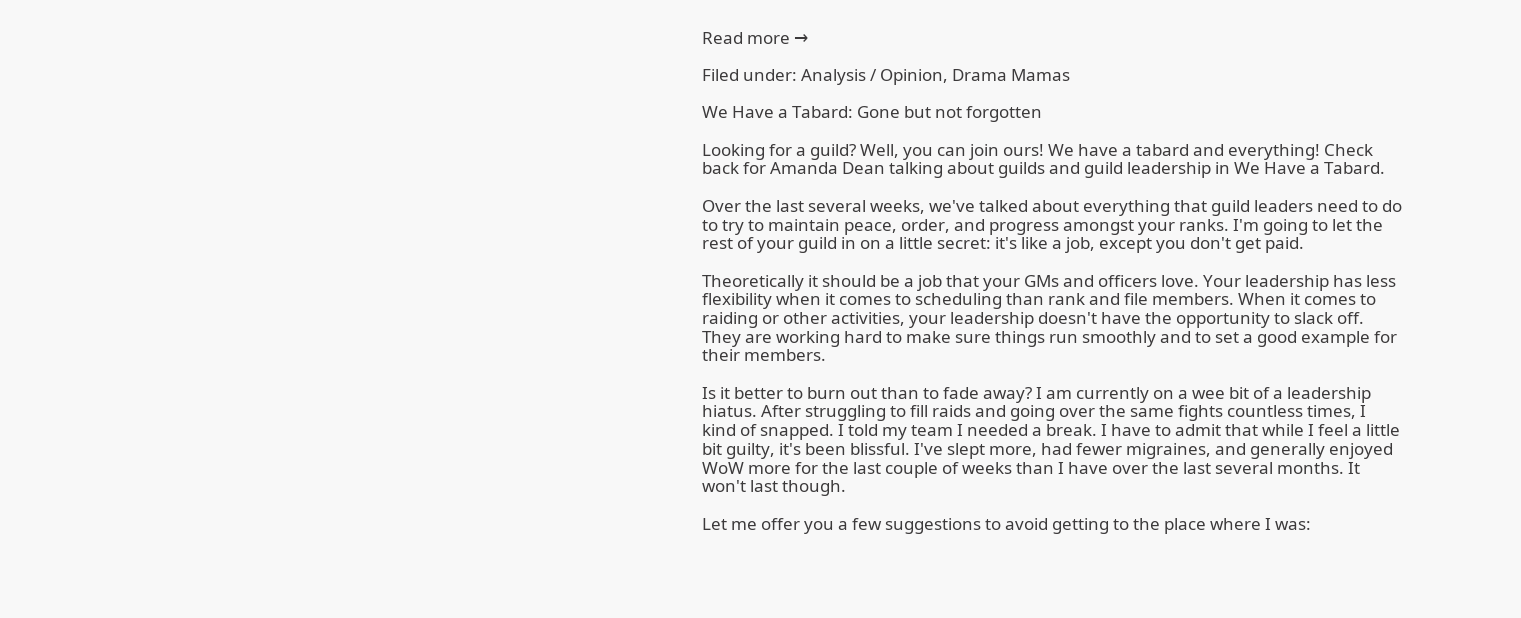Read more →

Filed under: Analysis / Opinion, Drama Mamas

We Have a Tabard: Gone but not forgotten

Looking for a guild? Well, you can join ours! We have a tabard and everything! Check back for Amanda Dean talking about guilds and guild leadership in We Have a Tabard.

Over the last several weeks, we've talked about everything that guild leaders need to do to try to maintain peace, order, and progress amongst your ranks. I'm going to let the rest of your guild in on a little secret: it's like a job, except you don't get paid.

Theoretically it should be a job that your GMs and officers love. Your leadership has less flexibility when it comes to scheduling than rank and file members. When it comes to raiding or other activities, your leadership doesn't have the opportunity to slack off. They are working hard to make sure things run smoothly and to set a good example for their members.

Is it better to burn out than to fade away? I am currently on a wee bit of a leadership hiatus. After struggling to fill raids and going over the same fights countless times, I kind of snapped. I told my team I needed a break. I have to admit that while I feel a little bit guilty, it's been blissful. I've slept more, had fewer migraines, and generally enjoyed WoW more for the last couple of weeks than I have over the last several months. It won't last though.

Let me offer you a few suggestions to avoid getting to the place where I was: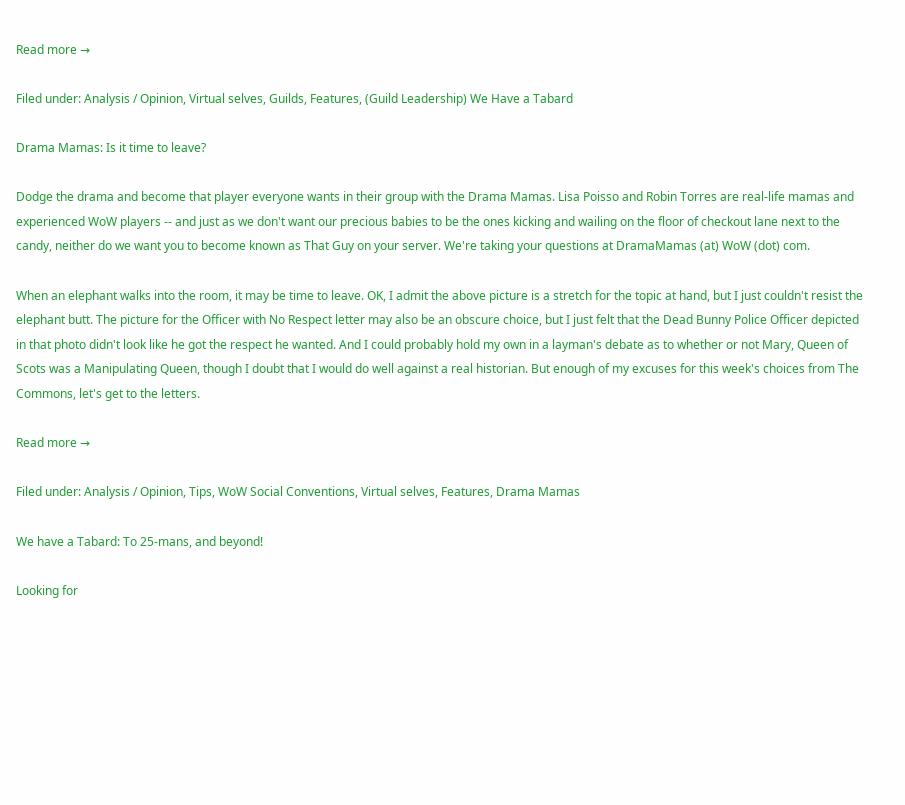Read more →

Filed under: Analysis / Opinion, Virtual selves, Guilds, Features, (Guild Leadership) We Have a Tabard

Drama Mamas: Is it time to leave?

Dodge the drama and become that player everyone wants in their group with the Drama Mamas. Lisa Poisso and Robin Torres are real-life mamas and experienced WoW players -- and just as we don't want our precious babies to be the ones kicking and wailing on the floor of checkout lane next to the candy, neither do we want you to become known as That Guy on your server. We're taking your questions at DramaMamas (at) WoW (dot) com.

When an elephant walks into the room, it may be time to leave. OK, I admit the above picture is a stretch for the topic at hand, but I just couldn't resist the elephant butt. The picture for the Officer with No Respect letter may also be an obscure choice, but I just felt that the Dead Bunny Police Officer depicted in that photo didn't look like he got the respect he wanted. And I could probably hold my own in a layman's debate as to whether or not Mary, Queen of Scots was a Manipulating Queen, though I doubt that I would do well against a real historian. But enough of my excuses for this week's choices from The Commons, let's get to the letters.

Read more →

Filed under: Analysis / Opinion, Tips, WoW Social Conventions, Virtual selves, Features, Drama Mamas

We have a Tabard: To 25-mans, and beyond!

Looking for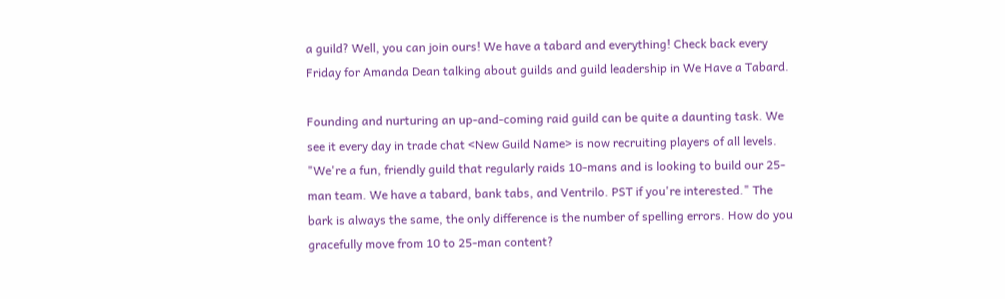a guild? Well, you can join ours! We have a tabard and everything! Check back every Friday for Amanda Dean talking about guilds and guild leadership in We Have a Tabard.

Founding and nurturing an up-and-coming raid guild can be quite a daunting task. We see it every day in trade chat <New Guild Name> is now recruiting players of all levels. "We're a fun, friendly guild that regularly raids 10-mans and is looking to build our 25-man team. We have a tabard, bank tabs, and Ventrilo. PST if you're interested." The bark is always the same, the only difference is the number of spelling errors. How do you gracefully move from 10 to 25-man content?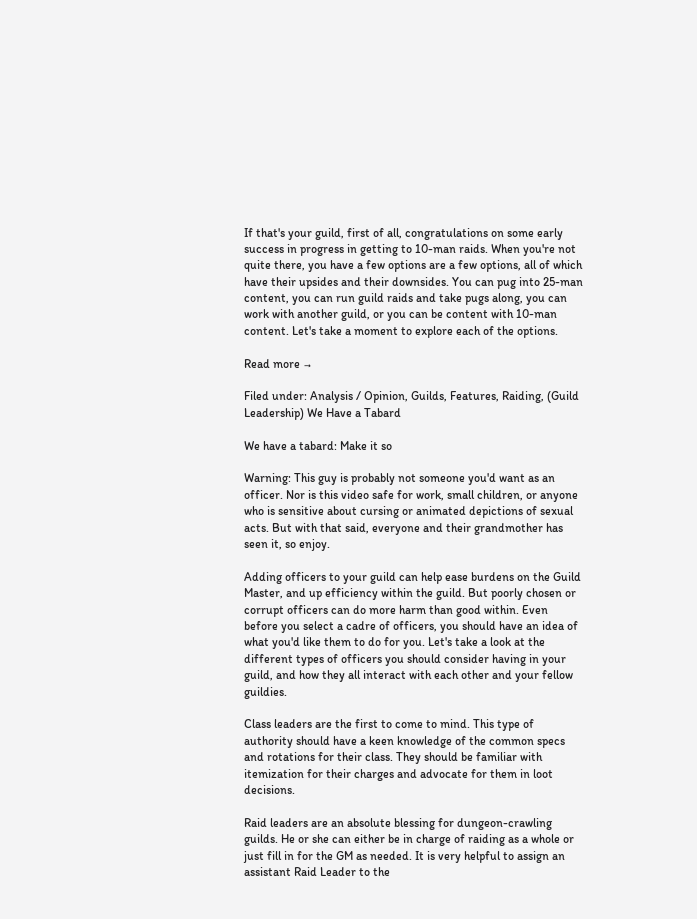If that's your guild, first of all, congratulations on some early success in progress in getting to 10-man raids. When you're not quite there, you have a few options are a few options, all of which have their upsides and their downsides. You can pug into 25-man content, you can run guild raids and take pugs along, you can work with another guild, or you can be content with 10-man content. Let's take a moment to explore each of the options.

Read more →

Filed under: Analysis / Opinion, Guilds, Features, Raiding, (Guild Leadership) We Have a Tabard

We have a tabard: Make it so

Warning: This guy is probably not someone you'd want as an officer. Nor is this video safe for work, small children, or anyone who is sensitive about cursing or animated depictions of sexual acts. But with that said, everyone and their grandmother has seen it, so enjoy.

Adding officers to your guild can help ease burdens on the Guild Master, and up efficiency within the guild. But poorly chosen or corrupt officers can do more harm than good within. Even before you select a cadre of officers, you should have an idea of what you'd like them to do for you. Let's take a look at the different types of officers you should consider having in your guild, and how they all interact with each other and your fellow guildies.

Class leaders are the first to come to mind. This type of authority should have a keen knowledge of the common specs and rotations for their class. They should be familiar with itemization for their charges and advocate for them in loot decisions.

Raid leaders are an absolute blessing for dungeon-crawling guilds. He or she can either be in charge of raiding as a whole or just fill in for the GM as needed. It is very helpful to assign an assistant Raid Leader to the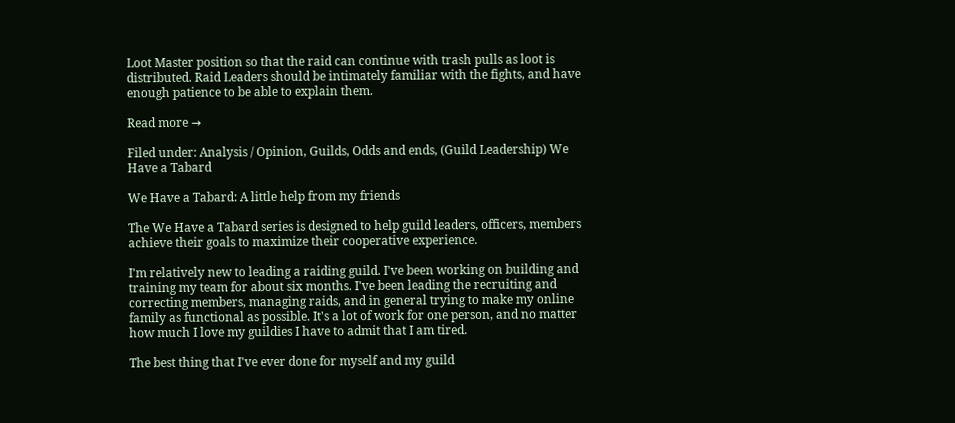Loot Master position so that the raid can continue with trash pulls as loot is distributed. Raid Leaders should be intimately familiar with the fights, and have enough patience to be able to explain them.

Read more →

Filed under: Analysis / Opinion, Guilds, Odds and ends, (Guild Leadership) We Have a Tabard

We Have a Tabard: A little help from my friends

The We Have a Tabard series is designed to help guild leaders, officers, members achieve their goals to maximize their cooperative experience.

I'm relatively new to leading a raiding guild. I've been working on building and training my team for about six months. I've been leading the recruiting and correcting members, managing raids, and in general trying to make my online family as functional as possible. It's a lot of work for one person, and no matter how much I love my guildies I have to admit that I am tired.

The best thing that I've ever done for myself and my guild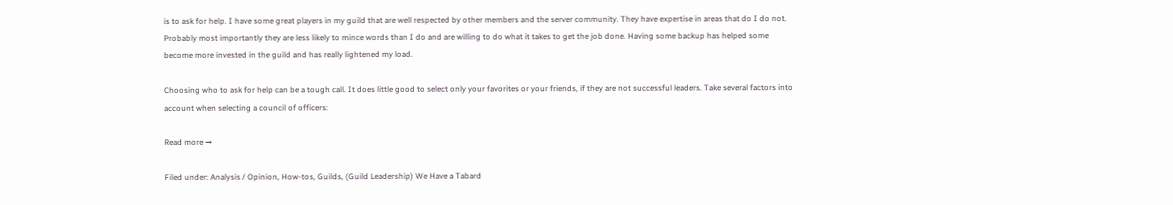is to ask for help. I have some great players in my guild that are well respected by other members and the server community. They have expertise in areas that do I do not. Probably most importantly they are less likely to mince words than I do and are willing to do what it takes to get the job done. Having some backup has helped some become more invested in the guild and has really lightened my load.

Choosing who to ask for help can be a tough call. It does little good to select only your favorites or your friends, if they are not successful leaders. Take several factors into account when selecting a council of officers:

Read more →

Filed under: Analysis / Opinion, How-tos, Guilds, (Guild Leadership) We Have a Tabard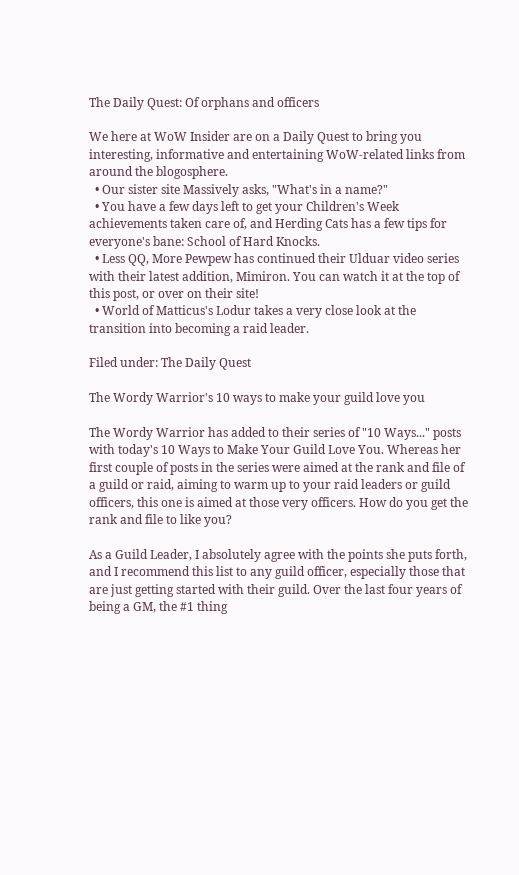The Daily Quest: Of orphans and officers

We here at WoW Insider are on a Daily Quest to bring you interesting, informative and entertaining WoW-related links from around the blogosphere.
  • Our sister site Massively asks, "What's in a name?"
  • You have a few days left to get your Children's Week achievements taken care of, and Herding Cats has a few tips for everyone's bane: School of Hard Knocks.
  • Less QQ, More Pewpew has continued their Ulduar video series with their latest addition, Mimiron. You can watch it at the top of this post, or over on their site!
  • World of Matticus's Lodur takes a very close look at the transition into becoming a raid leader.

Filed under: The Daily Quest

The Wordy Warrior's 10 ways to make your guild love you

The Wordy Warrior has added to their series of "10 Ways..." posts with today's 10 Ways to Make Your Guild Love You. Whereas her first couple of posts in the series were aimed at the rank and file of a guild or raid, aiming to warm up to your raid leaders or guild officers, this one is aimed at those very officers. How do you get the rank and file to like you?

As a Guild Leader, I absolutely agree with the points she puts forth, and I recommend this list to any guild officer, especially those that are just getting started with their guild. Over the last four years of being a GM, the #1 thing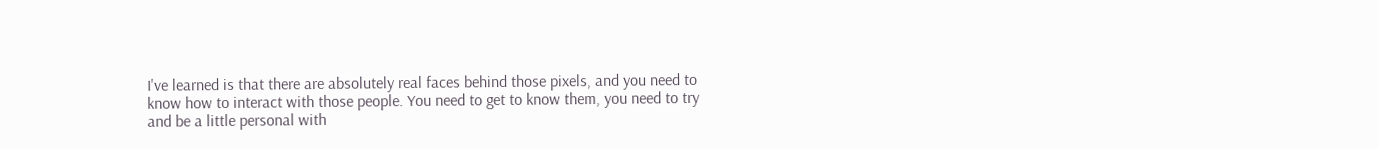I've learned is that there are absolutely real faces behind those pixels, and you need to know how to interact with those people. You need to get to know them, you need to try and be a little personal with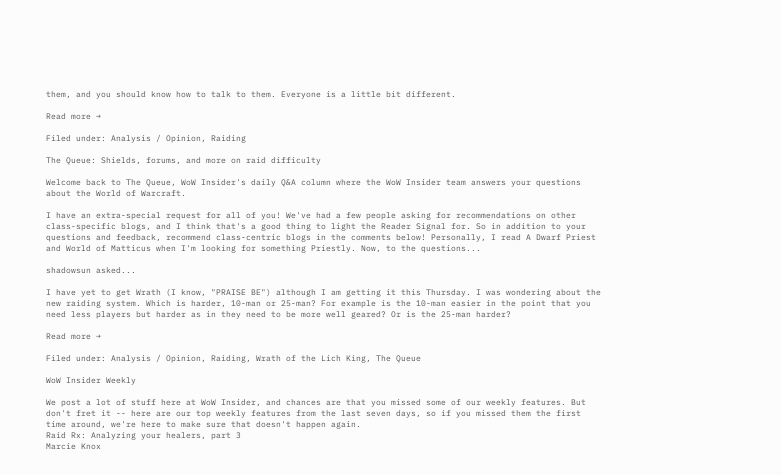them, and you should know how to talk to them. Everyone is a little bit different.

Read more →

Filed under: Analysis / Opinion, Raiding

The Queue: Shields, forums, and more on raid difficulty

Welcome back to The Queue, WoW Insider's daily Q&A column where the WoW Insider team answers your questions about the World of Warcraft.

I have an extra-special request for all of you! We've had a few people asking for recommendations on other class-specific blogs, and I think that's a good thing to light the Reader Signal for. So in addition to your questions and feedback, recommend class-centric blogs in the comments below! Personally, I read A Dwarf Priest and World of Matticus when I'm looking for something Priestly. Now, to the questions...

shadowsun asked...

I have yet to get Wrath (I know, "PRAISE BE") although I am getting it this Thursday. I was wondering about the new raiding system. Which is harder, 10-man or 25-man? For example is the 10-man easier in the point that you need less players but harder as in they need to be more well geared? Or is the 25-man harder?

Read more →

Filed under: Analysis / Opinion, Raiding, Wrath of the Lich King, The Queue

WoW Insider Weekly

We post a lot of stuff here at WoW Insider, and chances are that you missed some of our weekly features. But don't fret it -- here are our top weekly features from the last seven days, so if you missed them the first time around, we're here to make sure that doesn't happen again.
Raid Rx: Analyzing your healers, part 3
Marcie Knox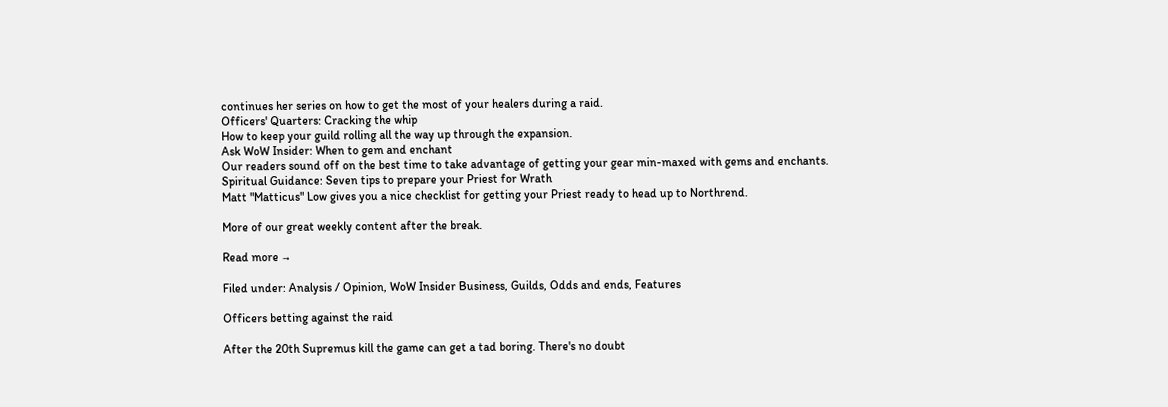continues her series on how to get the most of your healers during a raid.
Officers' Quarters: Cracking the whip
How to keep your guild rolling all the way up through the expansion.
Ask WoW Insider: When to gem and enchant
Our readers sound off on the best time to take advantage of getting your gear min-maxed with gems and enchants.
Spiritual Guidance: Seven tips to prepare your Priest for Wrath
Matt "Matticus" Low gives you a nice checklist for getting your Priest ready to head up to Northrend.

More of our great weekly content after the break.

Read more →

Filed under: Analysis / Opinion, WoW Insider Business, Guilds, Odds and ends, Features

Officers betting against the raid

After the 20th Supremus kill the game can get a tad boring. There's no doubt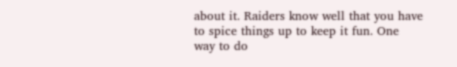about it. Raiders know well that you have to spice things up to keep it fun. One way to do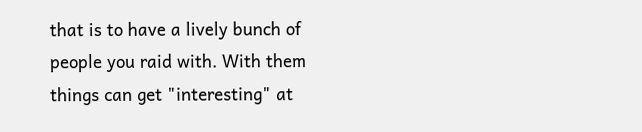that is to have a lively bunch of people you raid with. With them things can get "interesting" at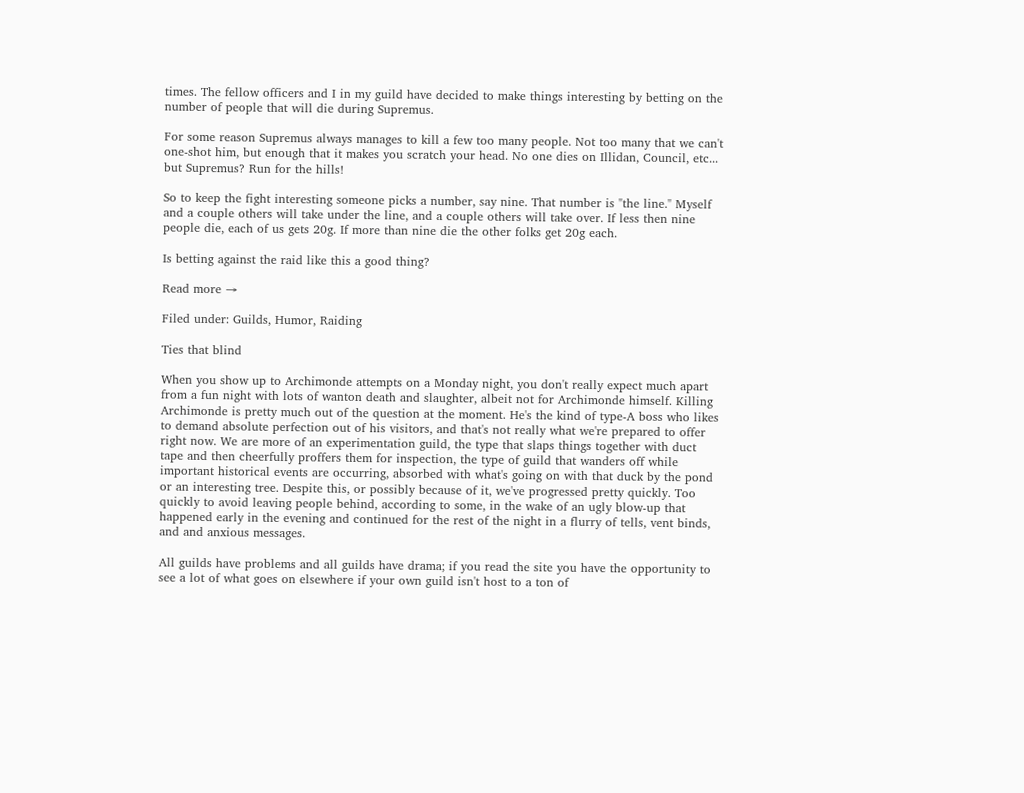times. The fellow officers and I in my guild have decided to make things interesting by betting on the number of people that will die during Supremus.

For some reason Supremus always manages to kill a few too many people. Not too many that we can't one-shot him, but enough that it makes you scratch your head. No one dies on Illidan, Council, etc... but Supremus? Run for the hills!

So to keep the fight interesting someone picks a number, say nine. That number is "the line." Myself and a couple others will take under the line, and a couple others will take over. If less then nine people die, each of us gets 20g. If more than nine die the other folks get 20g each.

Is betting against the raid like this a good thing?

Read more →

Filed under: Guilds, Humor, Raiding

Ties that blind

When you show up to Archimonde attempts on a Monday night, you don't really expect much apart from a fun night with lots of wanton death and slaughter, albeit not for Archimonde himself. Killing Archimonde is pretty much out of the question at the moment. He's the kind of type-A boss who likes to demand absolute perfection out of his visitors, and that's not really what we're prepared to offer right now. We are more of an experimentation guild, the type that slaps things together with duct tape and then cheerfully proffers them for inspection, the type of guild that wanders off while important historical events are occurring, absorbed with what's going on with that duck by the pond or an interesting tree. Despite this, or possibly because of it, we've progressed pretty quickly. Too quickly to avoid leaving people behind, according to some, in the wake of an ugly blow-up that happened early in the evening and continued for the rest of the night in a flurry of tells, vent binds, and and anxious messages.

All guilds have problems and all guilds have drama; if you read the site you have the opportunity to see a lot of what goes on elsewhere if your own guild isn't host to a ton of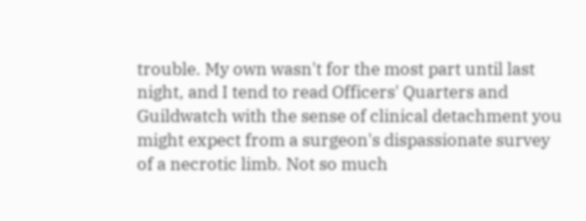trouble. My own wasn't for the most part until last night, and I tend to read Officers' Quarters and Guildwatch with the sense of clinical detachment you might expect from a surgeon's dispassionate survey of a necrotic limb. Not so much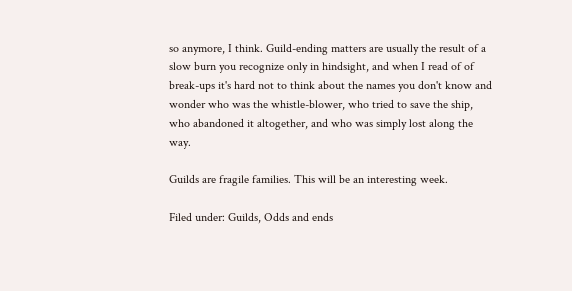so anymore, I think. Guild-ending matters are usually the result of a slow burn you recognize only in hindsight, and when I read of of break-ups it's hard not to think about the names you don't know and wonder who was the whistle-blower, who tried to save the ship, who abandoned it altogether, and who was simply lost along the way.

Guilds are fragile families. This will be an interesting week.

Filed under: Guilds, Odds and ends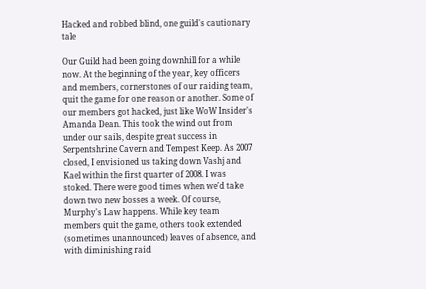Hacked and robbed blind, one guild's cautionary tale

Our Guild had been going downhill for a while now. At the beginning of the year, key officers and members, cornerstones of our raiding team, quit the game for one reason or another. Some of our members got hacked, just like WoW Insider's Amanda Dean. This took the wind out from under our sails, despite great success in Serpentshrine Cavern and Tempest Keep. As 2007 closed, I envisioned us taking down Vashj and Kael within the first quarter of 2008. I was stoked. There were good times when we'd take down two new bosses a week. Of course, Murphy's Law happens. While key team members quit the game, others took extended (sometimes unannounced) leaves of absence, and with diminishing raid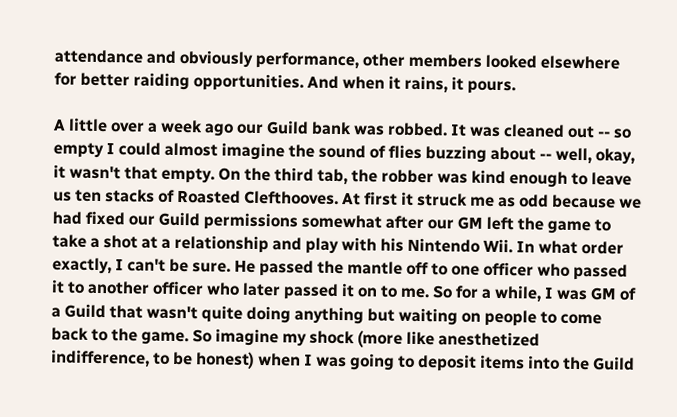attendance and obviously performance, other members looked elsewhere for better raiding opportunities. And when it rains, it pours.

A little over a week ago our Guild bank was robbed. It was cleaned out -- so empty I could almost imagine the sound of flies buzzing about -- well, okay, it wasn't that empty. On the third tab, the robber was kind enough to leave us ten stacks of Roasted Clefthooves. At first it struck me as odd because we had fixed our Guild permissions somewhat after our GM left the game to take a shot at a relationship and play with his Nintendo Wii. In what order exactly, I can't be sure. He passed the mantle off to one officer who passed it to another officer who later passed it on to me. So for a while, I was GM of a Guild that wasn't quite doing anything but waiting on people to come back to the game. So imagine my shock (more like anesthetized indifference, to be honest) when I was going to deposit items into the Guild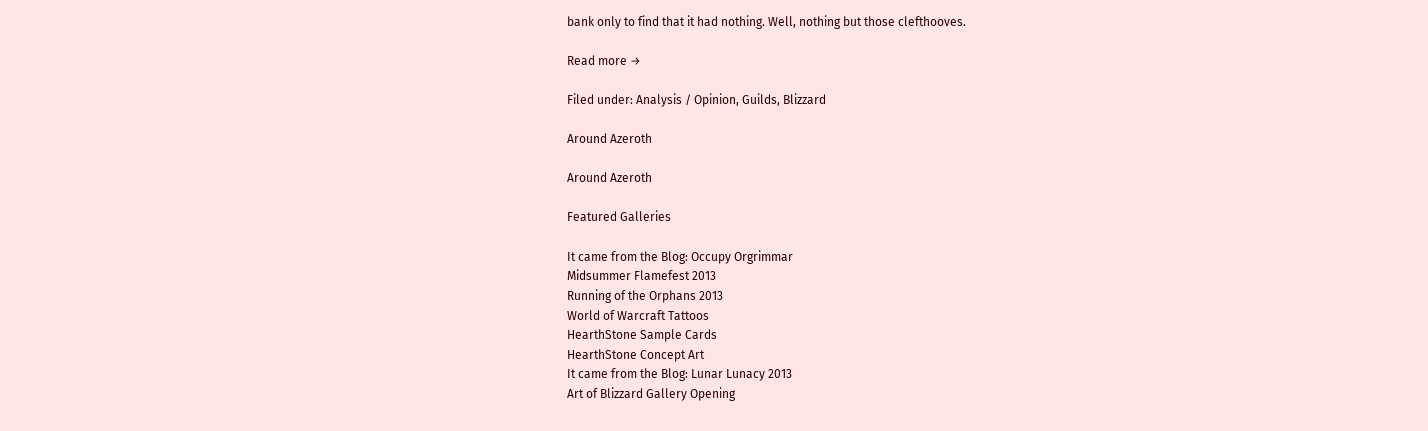bank only to find that it had nothing. Well, nothing but those clefthooves.

Read more →

Filed under: Analysis / Opinion, Guilds, Blizzard

Around Azeroth

Around Azeroth

Featured Galleries

It came from the Blog: Occupy Orgrimmar
Midsummer Flamefest 2013
Running of the Orphans 2013
World of Warcraft Tattoos
HearthStone Sample Cards
HearthStone Concept Art
It came from the Blog: Lunar Lunacy 2013
Art of Blizzard Gallery Opening